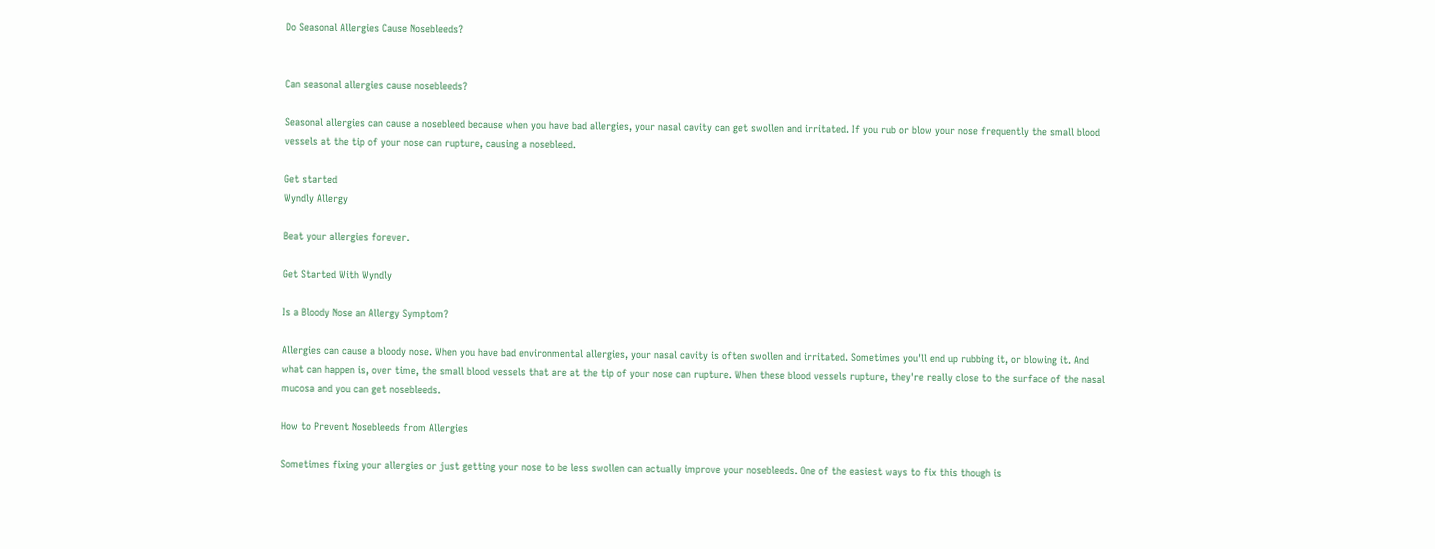Do Seasonal Allergies Cause Nosebleeds?


Can seasonal allergies cause nosebleeds?

Seasonal allergies can cause a nosebleed because when you have bad allergies, your nasal cavity can get swollen and irritated. If you rub or blow your nose frequently the small blood vessels at the tip of your nose can rupture, causing a nosebleed.

Get started
Wyndly Allergy

Beat your allergies forever.

Get Started With Wyndly

Is a Bloody Nose an Allergy Symptom?

Allergies can cause a bloody nose. When you have bad environmental allergies, your nasal cavity is often swollen and irritated. Sometimes you'll end up rubbing it, or blowing it. And what can happen is, over time, the small blood vessels that are at the tip of your nose can rupture. When these blood vessels rupture, they're really close to the surface of the nasal mucosa and you can get nosebleeds.

How to Prevent Nosebleeds from Allergies

Sometimes fixing your allergies or just getting your nose to be less swollen can actually improve your nosebleeds. One of the easiest ways to fix this though is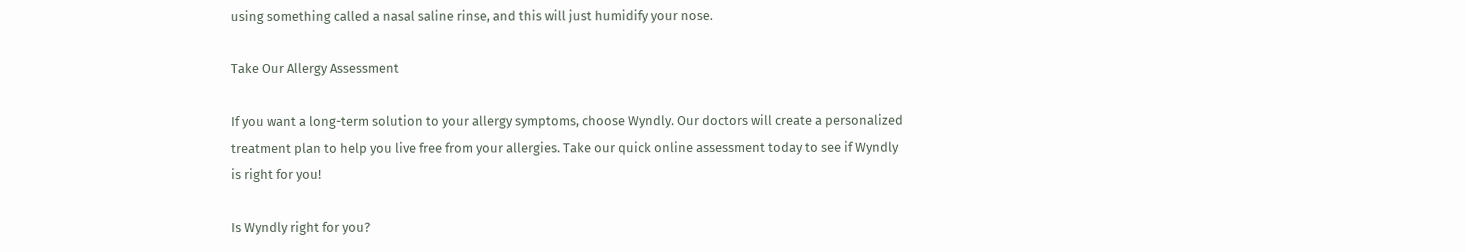using something called a nasal saline rinse, and this will just humidify your nose.

Take Our Allergy Assessment

If you want a long-term solution to your allergy symptoms, choose Wyndly. Our doctors will create a personalized treatment plan to help you live free from your allergies. Take our quick online assessment today to see if Wyndly is right for you!

Is Wyndly right for you?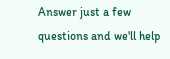Answer just a few questions and we'll help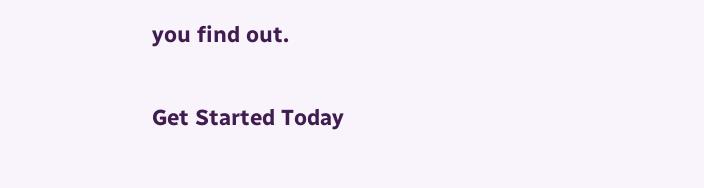you find out.

Get Started Today